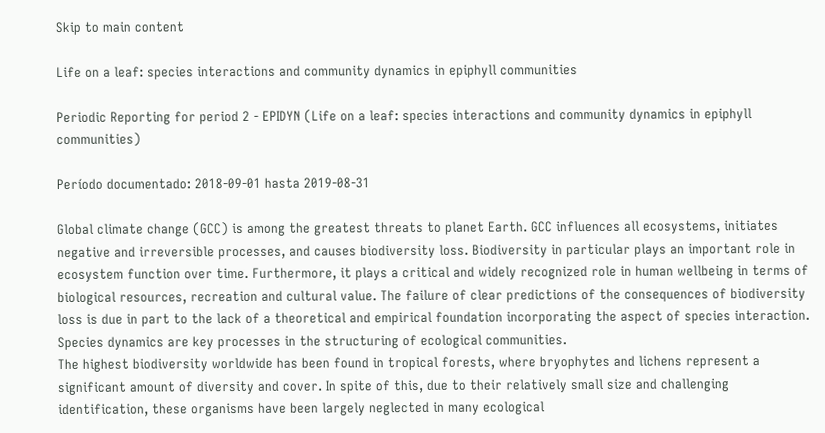Skip to main content

Life on a leaf: species interactions and community dynamics in epiphyll communities

Periodic Reporting for period 2 - EPIDYN (Life on a leaf: species interactions and community dynamics in epiphyll communities)

Período documentado: 2018-09-01 hasta 2019-08-31

Global climate change (GCC) is among the greatest threats to planet Earth. GCC influences all ecosystems, initiates negative and irreversible processes, and causes biodiversity loss. Biodiversity in particular plays an important role in ecosystem function over time. Furthermore, it plays a critical and widely recognized role in human wellbeing in terms of biological resources, recreation and cultural value. The failure of clear predictions of the consequences of biodiversity loss is due in part to the lack of a theoretical and empirical foundation incorporating the aspect of species interaction. Species dynamics are key processes in the structuring of ecological communities.
The highest biodiversity worldwide has been found in tropical forests, where bryophytes and lichens represent a significant amount of diversity and cover. In spite of this, due to their relatively small size and challenging identification, these organisms have been largely neglected in many ecological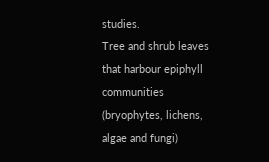studies.
Tree and shrub leaves that harbour epiphyll communities (bryophytes, lichens, algae and fungi)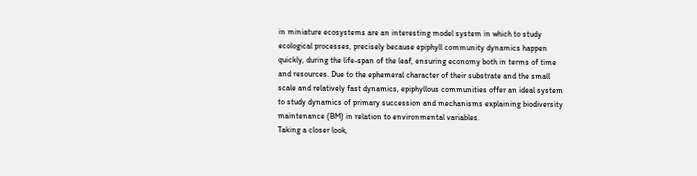in miniature ecosystems are an interesting model system in which to study ecological processes, precisely because epiphyll community dynamics happen quickly, during the life-span of the leaf, ensuring economy both in terms of time and resources. Due to the ephemeral character of their substrate and the small scale and relatively fast dynamics, epiphyllous communities offer an ideal system to study dynamics of primary succession and mechanisms explaining biodiversity maintenance (BM) in relation to environmental variables.
Taking a closer look,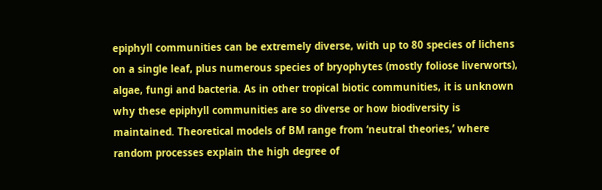epiphyll communities can be extremely diverse, with up to 80 species of lichens on a single leaf, plus numerous species of bryophytes (mostly foliose liverworts), algae, fungi and bacteria. As in other tropical biotic communities, it is unknown why these epiphyll communities are so diverse or how biodiversity is maintained. Theoretical models of BM range from ‘neutral theories,’ where random processes explain the high degree of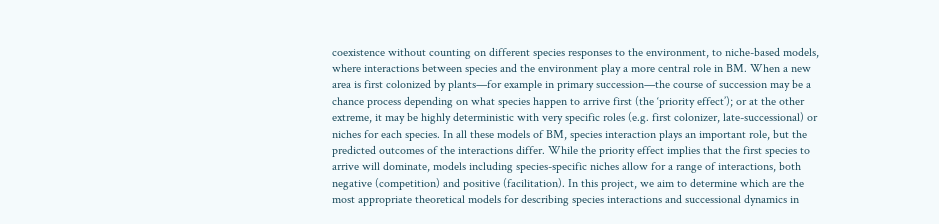coexistence without counting on different species responses to the environment, to niche-based models, where interactions between species and the environment play a more central role in BM. When a new area is first colonized by plants—for example in primary succession—the course of succession may be a chance process depending on what species happen to arrive first (the ‘priority effect’); or at the other extreme, it may be highly deterministic with very specific roles (e.g. first colonizer, late-successional) or niches for each species. In all these models of BM, species interaction plays an important role, but the predicted outcomes of the interactions differ. While the priority effect implies that the first species to arrive will dominate, models including species-specific niches allow for a range of interactions, both negative (competition) and positive (facilitation). In this project, we aim to determine which are the most appropriate theoretical models for describing species interactions and successional dynamics in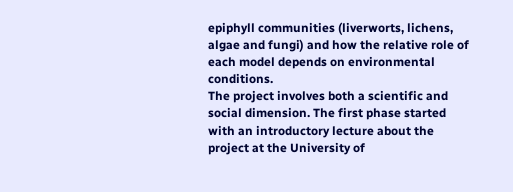epiphyll communities (liverworts, lichens, algae and fungi) and how the relative role of each model depends on environmental conditions.
The project involves both a scientific and social dimension. The first phase started with an introductory lecture about the project at the University of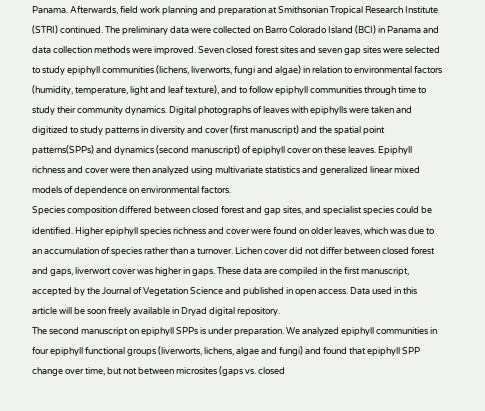Panama. Afterwards, field work planning and preparation at Smithsonian Tropical Research Institute (STRI) continued. The preliminary data were collected on Barro Colorado Island (BCI) in Panama and data collection methods were improved. Seven closed forest sites and seven gap sites were selected to study epiphyll communities (lichens, liverworts, fungi and algae) in relation to environmental factors (humidity, temperature, light and leaf texture), and to follow epiphyll communities through time to study their community dynamics. Digital photographs of leaves with epiphylls were taken and digitized to study patterns in diversity and cover (first manuscript) and the spatial point patterns(SPPs) and dynamics (second manuscript) of epiphyll cover on these leaves. Epiphyll richness and cover were then analyzed using multivariate statistics and generalized linear mixed models of dependence on environmental factors.
Species composition differed between closed forest and gap sites, and specialist species could be identified. Higher epiphyll species richness and cover were found on older leaves, which was due to an accumulation of species rather than a turnover. Lichen cover did not differ between closed forest and gaps, liverwort cover was higher in gaps. These data are compiled in the first manuscript, accepted by the Journal of Vegetation Science and published in open access. Data used in this article will be soon freely available in Dryad digital repository.
The second manuscript on epiphyll SPPs is under preparation. We analyzed epiphyll communities in four epiphyll functional groups (liverworts, lichens, algae and fungi) and found that epiphyll SPP change over time, but not between microsites (gaps vs. closed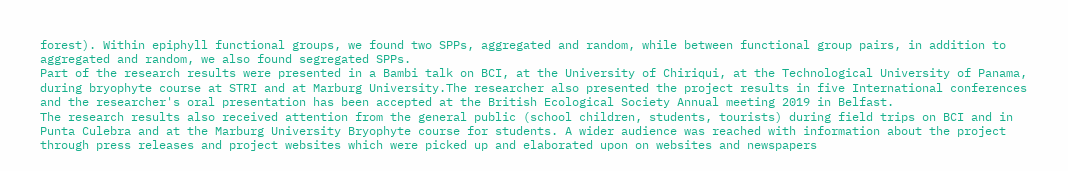forest). Within epiphyll functional groups, we found two SPPs, aggregated and random, while between functional group pairs, in addition to aggregated and random, we also found segregated SPPs.
Part of the research results were presented in a Bambi talk on BCI, at the University of Chiriqui, at the Technological University of Panama, during bryophyte course at STRI and at Marburg University.The researcher also presented the project results in five International conferences and the researcher's oral presentation has been accepted at the British Ecological Society Annual meeting 2019 in Belfast.
The research results also received attention from the general public (school children, students, tourists) during field trips on BCI and in Punta Culebra and at the Marburg University Bryophyte course for students. A wider audience was reached with information about the project through press releases and project websites which were picked up and elaborated upon on websites and newspapers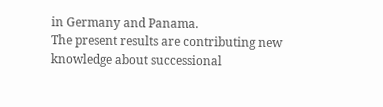in Germany and Panama.
The present results are contributing new knowledge about successional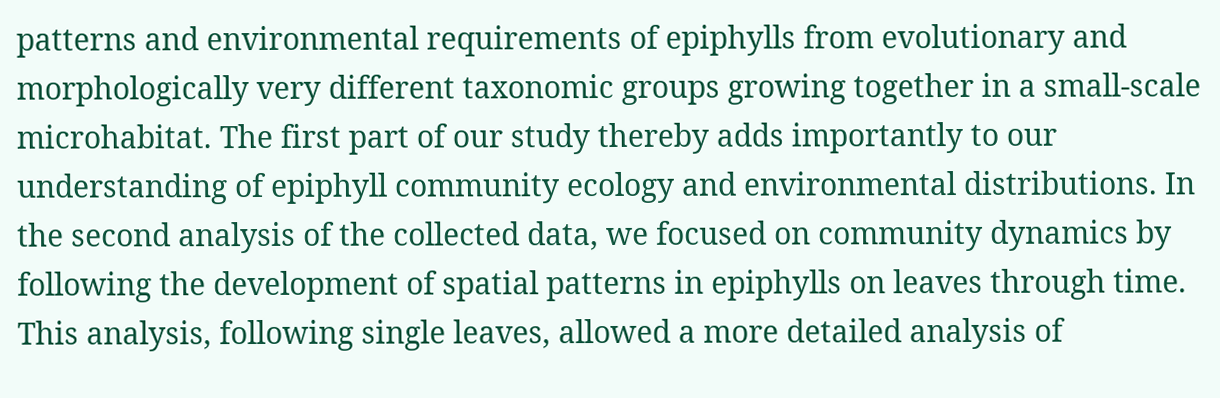patterns and environmental requirements of epiphylls from evolutionary and morphologically very different taxonomic groups growing together in a small-scale microhabitat. The first part of our study thereby adds importantly to our understanding of epiphyll community ecology and environmental distributions. In the second analysis of the collected data, we focused on community dynamics by following the development of spatial patterns in epiphylls on leaves through time. This analysis, following single leaves, allowed a more detailed analysis of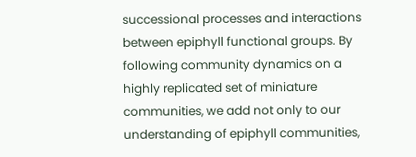successional processes and interactions between epiphyll functional groups. By following community dynamics on a highly replicated set of miniature communities, we add not only to our understanding of epiphyll communities,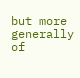but more generally of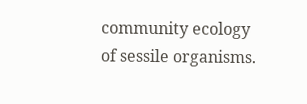community ecology of sessile organisms.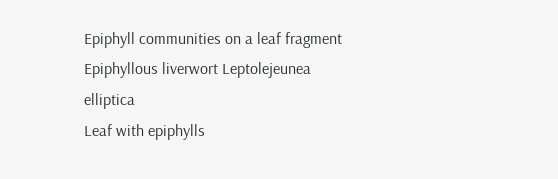Epiphyll communities on a leaf fragment
Epiphyllous liverwort Leptolejeunea elliptica
Leaf with epiphylls